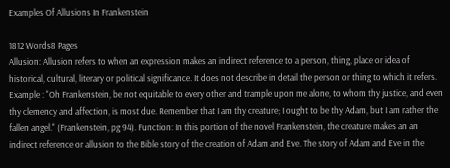Examples Of Allusions In Frankenstein

1812 Words8 Pages
Allusion: Allusion refers to when an expression makes an indirect reference to a person, thing, place or idea of historical, cultural, literary or political significance. It does not describe in detail the person or thing to which it refers. Example : "Oh Frankenstein, be not equitable to every other and trample upon me alone, to whom thy justice, and even thy clemency and affection, is most due. Remember that I am thy creature; I ought to be thy Adam, but I am rather the fallen angel." (Frankenstein, pg 94). Function: In this portion of the novel Frankenstein, the creature makes an an indirect reference or allusion to the Bible story of the creation of Adam and Eve. The story of Adam and Eve in the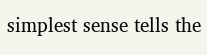simplest sense tells the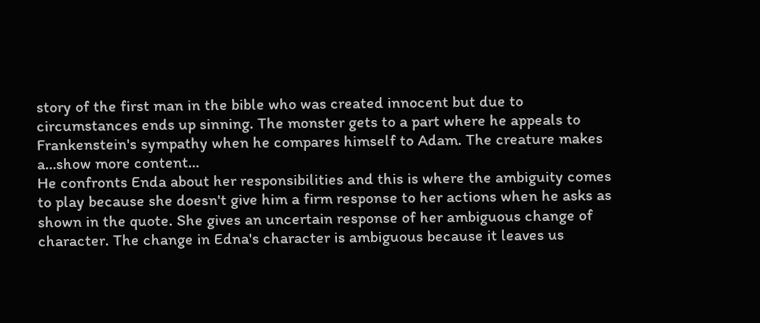story of the first man in the bible who was created innocent but due to circumstances ends up sinning. The monster gets to a part where he appeals to Frankenstein's sympathy when he compares himself to Adam. The creature makes a…show more content…
He confronts Enda about her responsibilities and this is where the ambiguity comes to play because she doesn't give him a firm response to her actions when he asks as shown in the quote. She gives an uncertain response of her ambiguous change of character. The change in Edna's character is ambiguous because it leaves us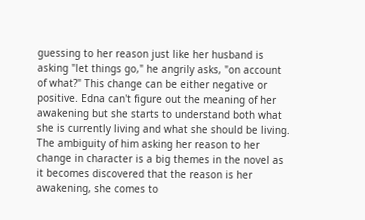guessing to her reason just like her husband is asking "let things go," he angrily asks, "on account of what?" This change can be either negative or positive. Edna can't figure out the meaning of her awakening but she starts to understand both what she is currently living and what she should be living. The ambiguity of him asking her reason to her change in character is a big themes in the novel as it becomes discovered that the reason is her awakening, she comes to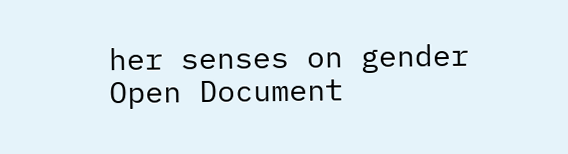her senses on gender
Open Document